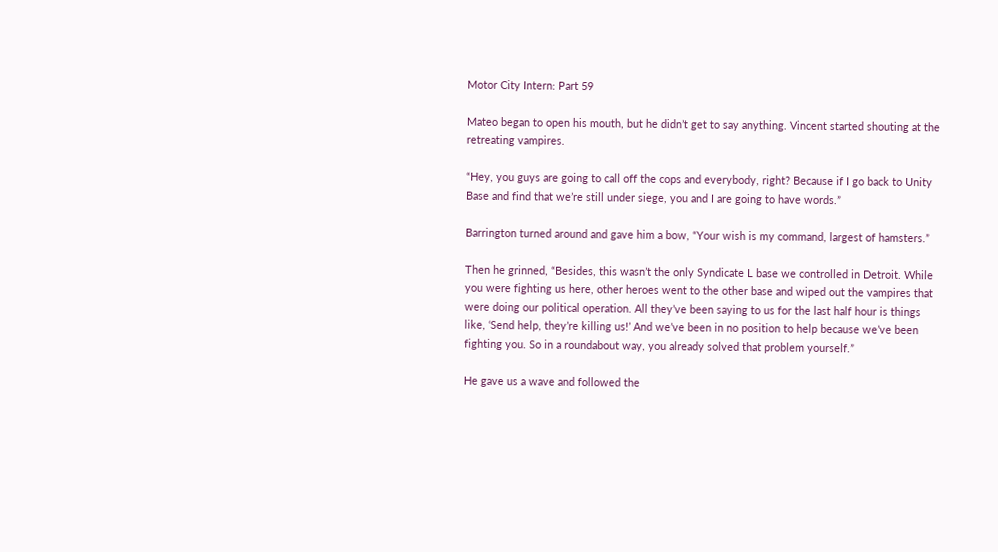Motor City Intern: Part 59

Mateo began to open his mouth, but he didn’t get to say anything. Vincent started shouting at the retreating vampires.

“Hey, you guys are going to call off the cops and everybody, right? Because if I go back to Unity Base and find that we’re still under siege, you and I are going to have words.”

Barrington turned around and gave him a bow, “Your wish is my command, largest of hamsters.”

Then he grinned, “Besides, this wasn’t the only Syndicate L base we controlled in Detroit. While you were fighting us here, other heroes went to the other base and wiped out the vampires that were doing our political operation. All they’ve been saying to us for the last half hour is things like, ‘Send help, they’re killing us!’ And we’ve been in no position to help because we’ve been fighting you. So in a roundabout way, you already solved that problem yourself.”

He gave us a wave and followed the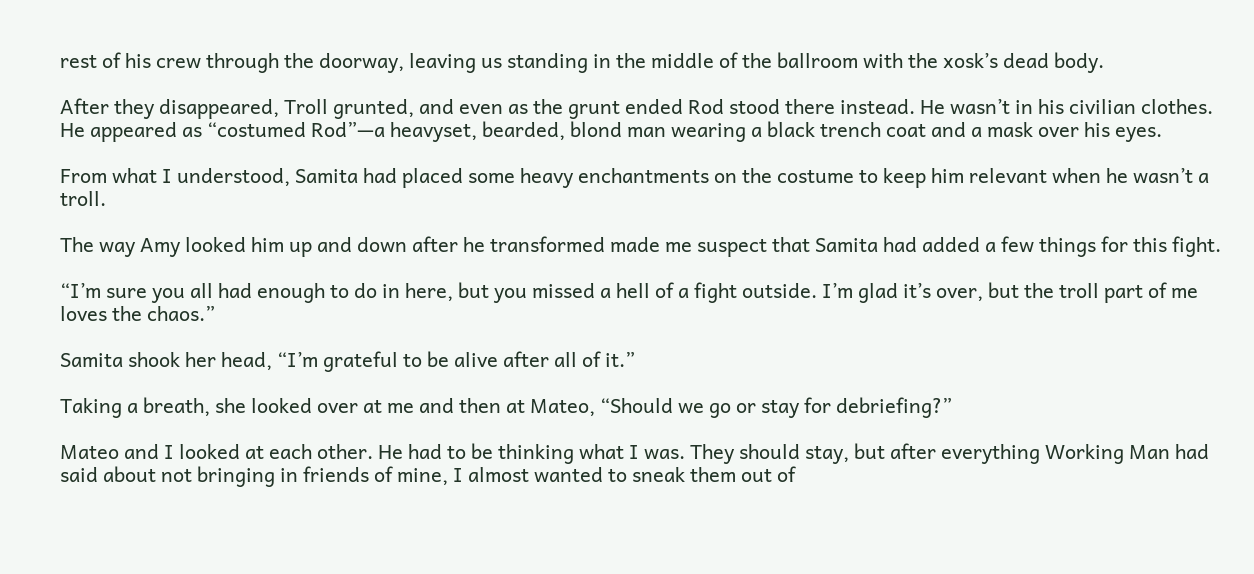rest of his crew through the doorway, leaving us standing in the middle of the ballroom with the xosk’s dead body.

After they disappeared, Troll grunted, and even as the grunt ended Rod stood there instead. He wasn’t in his civilian clothes. He appeared as “costumed Rod”—a heavyset, bearded, blond man wearing a black trench coat and a mask over his eyes.

From what I understood, Samita had placed some heavy enchantments on the costume to keep him relevant when he wasn’t a troll.

The way Amy looked him up and down after he transformed made me suspect that Samita had added a few things for this fight.

“I’m sure you all had enough to do in here, but you missed a hell of a fight outside. I’m glad it’s over, but the troll part of me loves the chaos.”

Samita shook her head, “I’m grateful to be alive after all of it.”

Taking a breath, she looked over at me and then at Mateo, “Should we go or stay for debriefing?”

Mateo and I looked at each other. He had to be thinking what I was. They should stay, but after everything Working Man had said about not bringing in friends of mine, I almost wanted to sneak them out of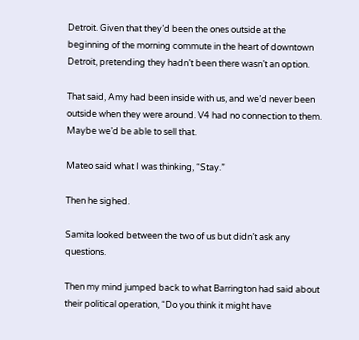Detroit. Given that they’d been the ones outside at the beginning of the morning commute in the heart of downtown Detroit, pretending they hadn’t been there wasn’t an option.

That said, Amy had been inside with us, and we’d never been outside when they were around. V4 had no connection to them. Maybe we’d be able to sell that.

Mateo said what I was thinking, “Stay.”

Then he sighed.

Samita looked between the two of us but didn’t ask any questions.

Then my mind jumped back to what Barrington had said about their political operation, “Do you think it might have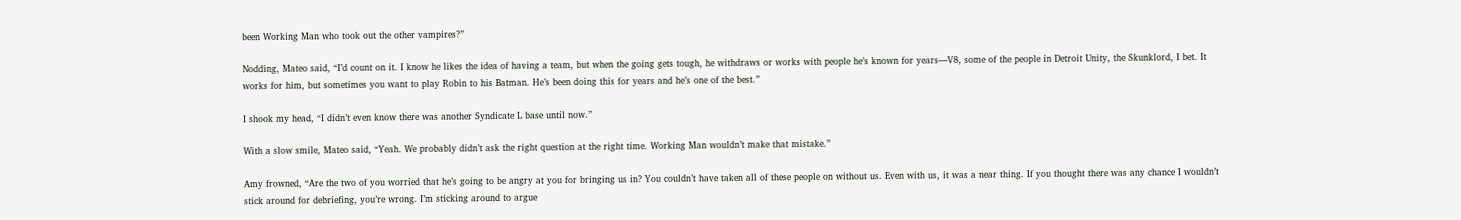been Working Man who took out the other vampires?”

Nodding, Mateo said, “I’d count on it. I know he likes the idea of having a team, but when the going gets tough, he withdraws or works with people he’s known for years—V8, some of the people in Detroit Unity, the Skunklord, I bet. It works for him, but sometimes you want to play Robin to his Batman. He’s been doing this for years and he’s one of the best.”

I shook my head, “I didn’t even know there was another Syndicate L base until now.”

With a slow smile, Mateo said, “Yeah. We probably didn’t ask the right question at the right time. Working Man wouldn’t make that mistake.”

Amy frowned, “Are the two of you worried that he’s going to be angry at you for bringing us in? You couldn’t have taken all of these people on without us. Even with us, it was a near thing. If you thought there was any chance I wouldn’t stick around for debriefing, you’re wrong. I’m sticking around to argue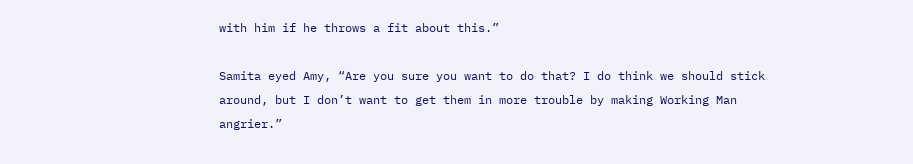with him if he throws a fit about this.”

Samita eyed Amy, “Are you sure you want to do that? I do think we should stick around, but I don’t want to get them in more trouble by making Working Man angrier.”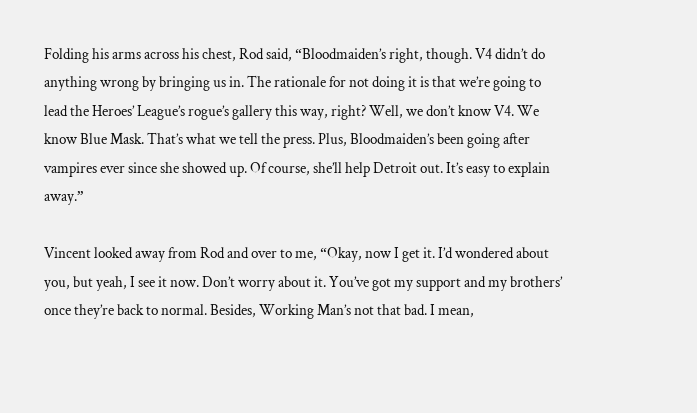Folding his arms across his chest, Rod said, “Bloodmaiden’s right, though. V4 didn’t do anything wrong by bringing us in. The rationale for not doing it is that we’re going to lead the Heroes’ League’s rogue’s gallery this way, right? Well, we don’t know V4. We know Blue Mask. That’s what we tell the press. Plus, Bloodmaiden’s been going after vampires ever since she showed up. Of course, she’ll help Detroit out. It’s easy to explain away.”

Vincent looked away from Rod and over to me, “Okay, now I get it. I’d wondered about you, but yeah, I see it now. Don’t worry about it. You’ve got my support and my brothers’ once they’re back to normal. Besides, Working Man’s not that bad. I mean,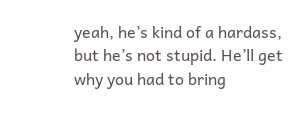yeah, he’s kind of a hardass, but he’s not stupid. He’ll get why you had to bring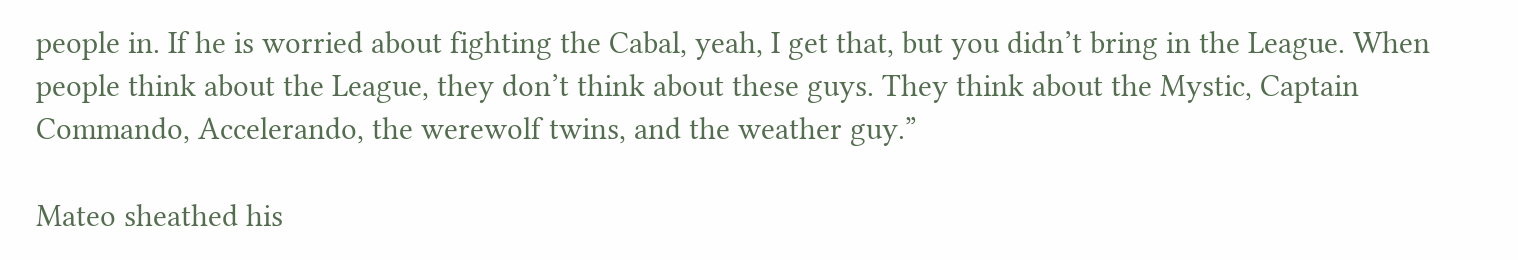people in. If he is worried about fighting the Cabal, yeah, I get that, but you didn’t bring in the League. When people think about the League, they don’t think about these guys. They think about the Mystic, Captain Commando, Accelerando, the werewolf twins, and the weather guy.”

Mateo sheathed his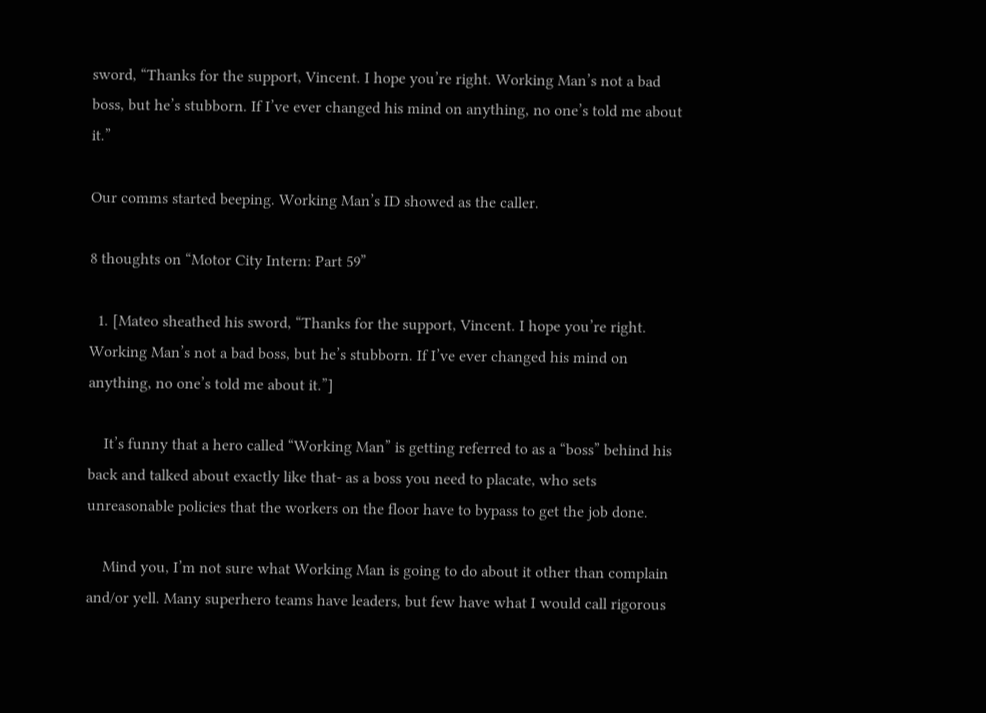sword, “Thanks for the support, Vincent. I hope you’re right. Working Man’s not a bad boss, but he’s stubborn. If I’ve ever changed his mind on anything, no one’s told me about it.”

Our comms started beeping. Working Man’s ID showed as the caller.

8 thoughts on “Motor City Intern: Part 59”

  1. [Mateo sheathed his sword, “Thanks for the support, Vincent. I hope you’re right. Working Man’s not a bad boss, but he’s stubborn. If I’ve ever changed his mind on anything, no one’s told me about it.”]

    It’s funny that a hero called “Working Man” is getting referred to as a “boss” behind his back and talked about exactly like that- as a boss you need to placate, who sets unreasonable policies that the workers on the floor have to bypass to get the job done.

    Mind you, I’m not sure what Working Man is going to do about it other than complain and/or yell. Many superhero teams have leaders, but few have what I would call rigorous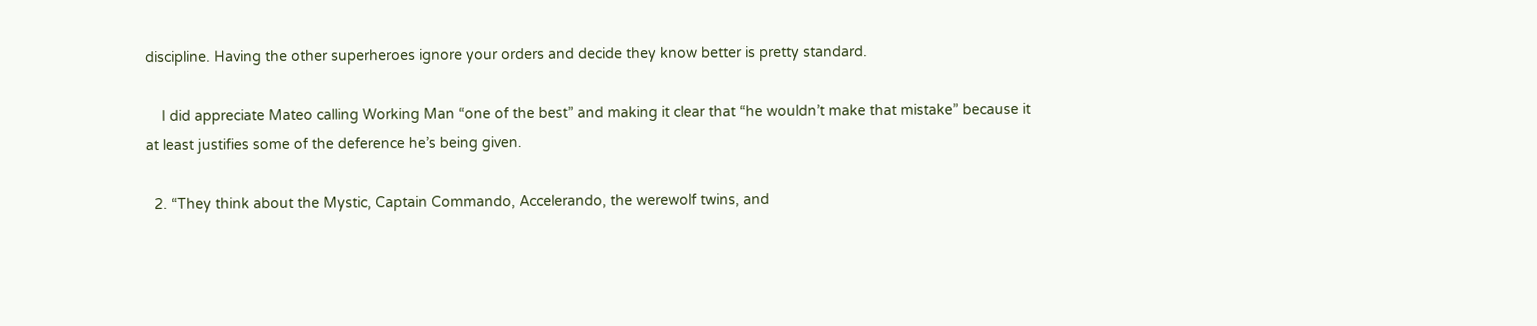discipline. Having the other superheroes ignore your orders and decide they know better is pretty standard.

    I did appreciate Mateo calling Working Man “one of the best” and making it clear that “he wouldn’t make that mistake” because it at least justifies some of the deference he’s being given.

  2. “They think about the Mystic, Captain Commando, Accelerando, the werewolf twins, and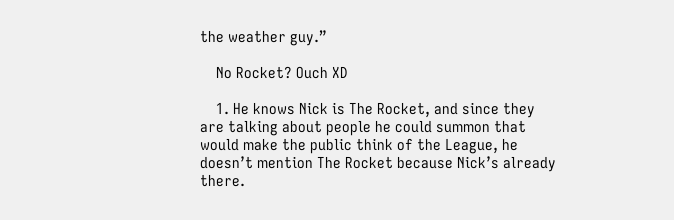the weather guy.”

    No Rocket? Ouch XD

    1. He knows Nick is The Rocket, and since they are talking about people he could summon that would make the public think of the League, he doesn’t mention The Rocket because Nick’s already there.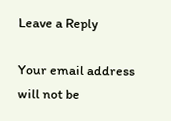Leave a Reply

Your email address will not be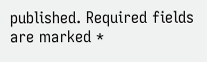published. Required fields are marked *